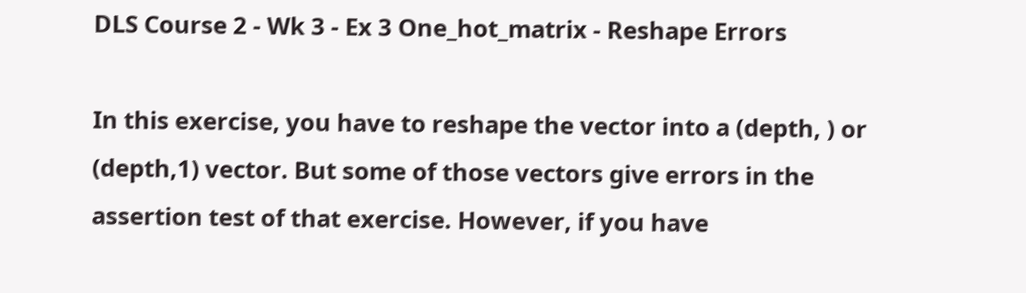DLS Course 2 - Wk 3 - Ex 3 One_hot_matrix - Reshape Errors

In this exercise, you have to reshape the vector into a (depth, ) or (depth,1) vector. But some of those vectors give errors in the assertion test of that exercise. However, if you have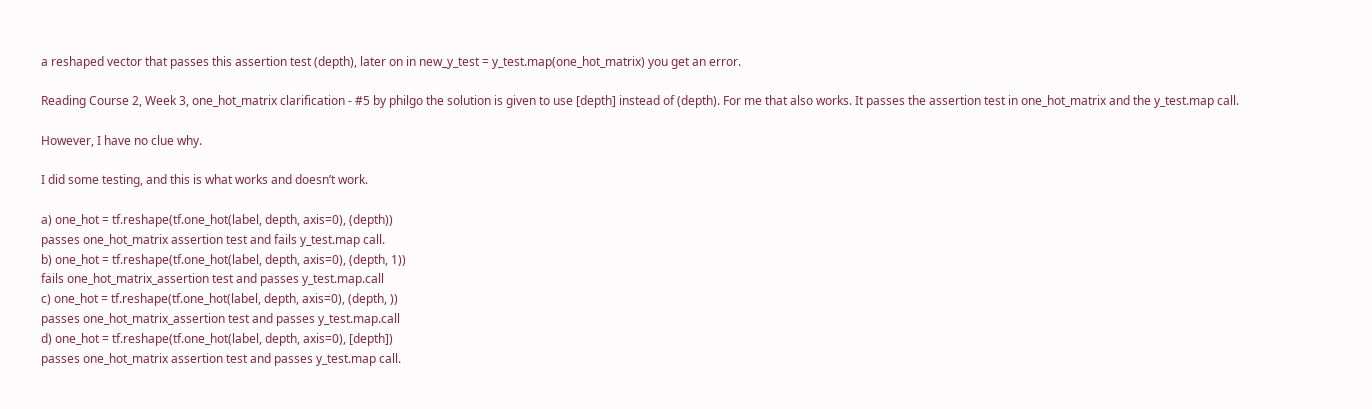a reshaped vector that passes this assertion test (depth), later on in new_y_test = y_test.map(one_hot_matrix) you get an error.

Reading Course 2, Week 3, one_hot_matrix clarification - #5 by philgo the solution is given to use [depth] instead of (depth). For me that also works. It passes the assertion test in one_hot_matrix and the y_test.map call.

However, I have no clue why.

I did some testing, and this is what works and doesn’t work.

a) one_hot = tf.reshape(tf.one_hot(label, depth, axis=0), (depth))
passes one_hot_matrix assertion test and fails y_test.map call.
b) one_hot = tf.reshape(tf.one_hot(label, depth, axis=0), (depth, 1))
fails one_hot_matrix_assertion test and passes y_test.map.call
c) one_hot = tf.reshape(tf.one_hot(label, depth, axis=0), (depth, ))
passes one_hot_matrix_assertion test and passes y_test.map.call
d) one_hot = tf.reshape(tf.one_hot(label, depth, axis=0), [depth])
passes one_hot_matrix assertion test and passes y_test.map call.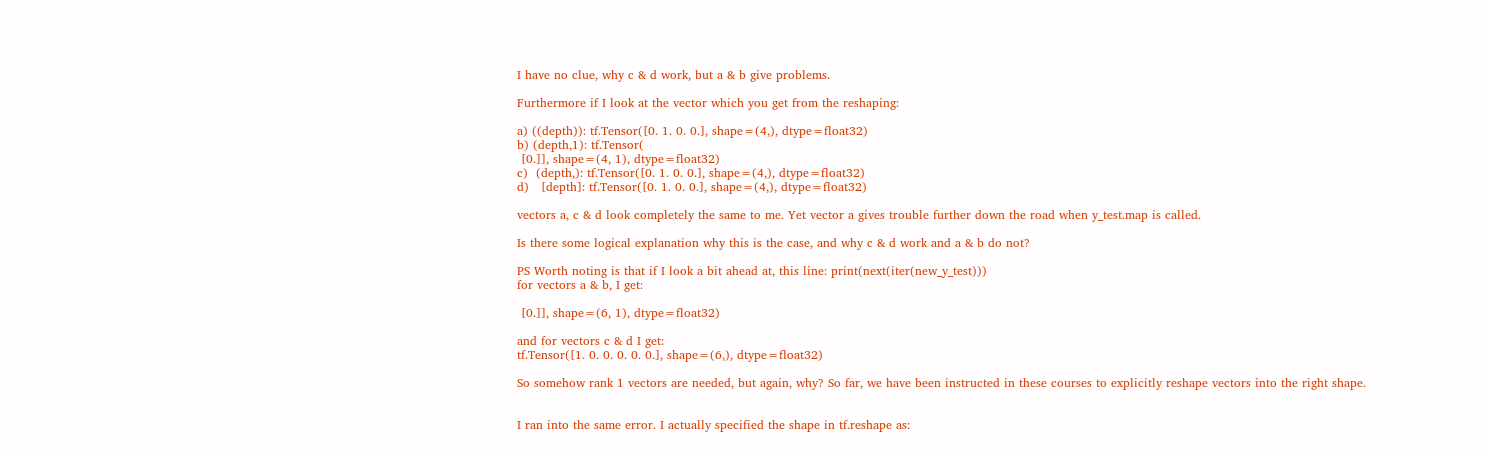I have no clue, why c & d work, but a & b give problems.

Furthermore if I look at the vector which you get from the reshaping:

a) ((depth)): tf.Tensor([0. 1. 0. 0.], shape=(4,), dtype=float32)
b) (depth,1): tf.Tensor(
 [0.]], shape=(4, 1), dtype=float32)
c)  (depth,): tf.Tensor([0. 1. 0. 0.], shape=(4,), dtype=float32)
d)   [depth]: tf.Tensor([0. 1. 0. 0.], shape=(4,), dtype=float32)

vectors a, c & d look completely the same to me. Yet vector a gives trouble further down the road when y_test.map is called.

Is there some logical explanation why this is the case, and why c & d work and a & b do not?

PS Worth noting is that if I look a bit ahead at, this line: print(next(iter(new_y_test)))
for vectors a & b, I get:

 [0.]], shape=(6, 1), dtype=float32)

and for vectors c & d I get:
tf.Tensor([1. 0. 0. 0. 0. 0.], shape=(6,), dtype=float32)

So somehow rank 1 vectors are needed, but again, why? So far, we have been instructed in these courses to explicitly reshape vectors into the right shape.


I ran into the same error. I actually specified the shape in tf.reshape as: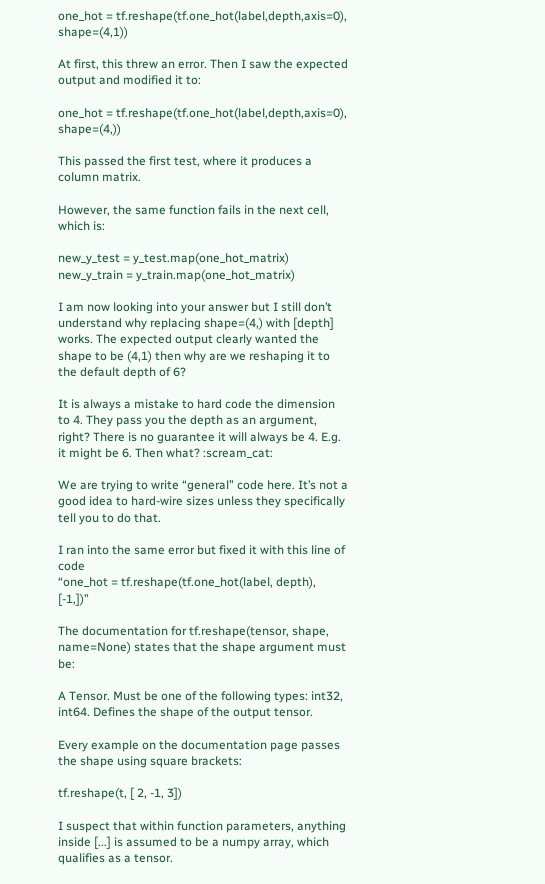one_hot = tf.reshape(tf.one_hot(label,depth,axis=0), shape=(4,1))

At first, this threw an error. Then I saw the expected output and modified it to:

one_hot = tf.reshape(tf.one_hot(label,depth,axis=0), shape=(4,))

This passed the first test, where it produces a column matrix.

However, the same function fails in the next cell, which is:

new_y_test = y_test.map(one_hot_matrix)
new_y_train = y_train.map(one_hot_matrix)

I am now looking into your answer but I still don’t understand why replacing shape=(4,) with [depth] works. The expected output clearly wanted the shape to be (4,1) then why are we reshaping it to the default depth of 6?

It is always a mistake to hard code the dimension to 4. They pass you the depth as an argument, right? There is no guarantee it will always be 4. E.g. it might be 6. Then what? :scream_cat:

We are trying to write “general” code here. It’s not a good idea to hard-wire sizes unless they specifically tell you to do that.

I ran into the same error but fixed it with this line of code
“one_hot = tf.reshape(tf.one_hot(label, depth), [-1,])”

The documentation for tf.reshape(tensor, shape, name=None) states that the shape argument must be:

A Tensor. Must be one of the following types: int32, int64. Defines the shape of the output tensor.

Every example on the documentation page passes the shape using square brackets:

tf.reshape(t, [ 2, -1, 3])

I suspect that within function parameters, anything inside [...] is assumed to be a numpy array, which qualifies as a tensor.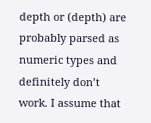depth or (depth) are probably parsed as numeric types and definitely don’t work. I assume that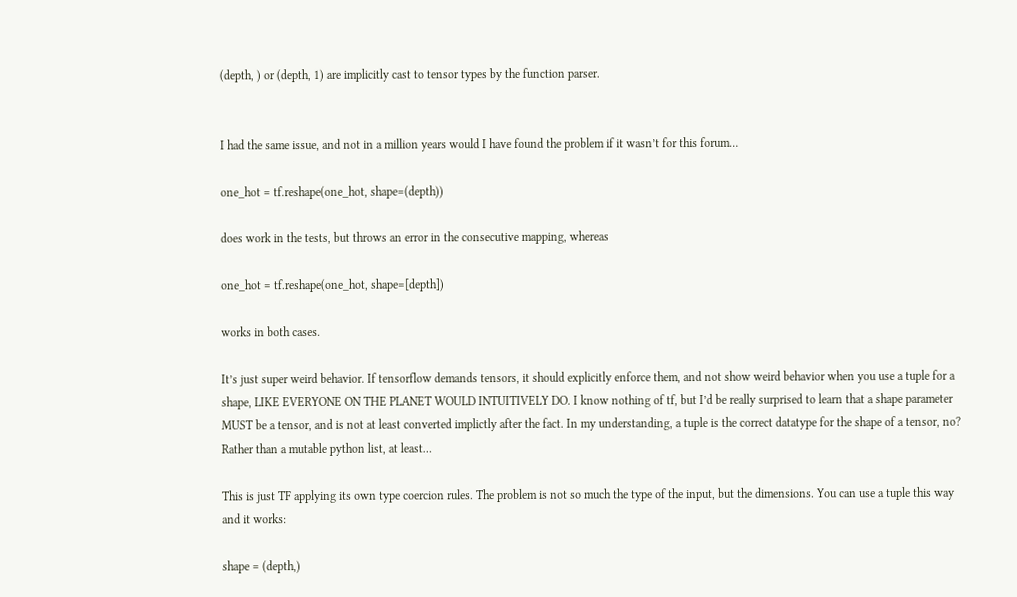(depth, ) or (depth, 1) are implicitly cast to tensor types by the function parser.


I had the same issue, and not in a million years would I have found the problem if it wasn’t for this forum…

one_hot = tf.reshape(one_hot, shape=(depth))

does work in the tests, but throws an error in the consecutive mapping, whereas

one_hot = tf.reshape(one_hot, shape=[depth])

works in both cases.

It’s just super weird behavior. If tensorflow demands tensors, it should explicitly enforce them, and not show weird behavior when you use a tuple for a shape, LIKE EVERYONE ON THE PLANET WOULD INTUITIVELY DO. I know nothing of tf, but I’d be really surprised to learn that a shape parameter MUST be a tensor, and is not at least converted implictly after the fact. In my understanding, a tuple is the correct datatype for the shape of a tensor, no? Rather than a mutable python list, at least…

This is just TF applying its own type coercion rules. The problem is not so much the type of the input, but the dimensions. You can use a tuple this way and it works:

shape = (depth,)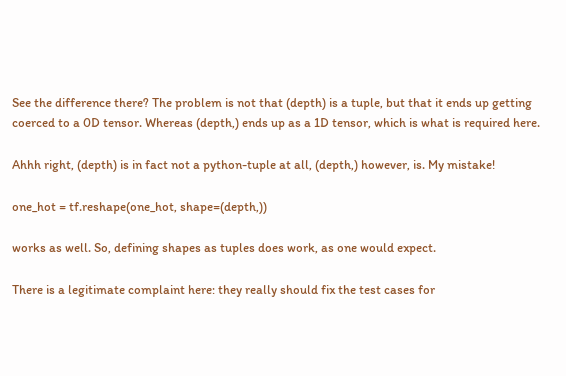See the difference there? The problem is not that (depth) is a tuple, but that it ends up getting coerced to a 0D tensor. Whereas (depth,) ends up as a 1D tensor, which is what is required here.

Ahhh right, (depth) is in fact not a python-tuple at all, (depth,) however, is. My mistake!

one_hot = tf.reshape(one_hot, shape=(depth,))

works as well. So, defining shapes as tuples does work, as one would expect.

There is a legitimate complaint here: they really should fix the test cases for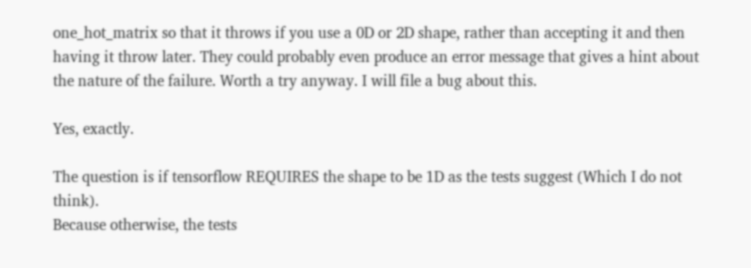one_hot_matrix so that it throws if you use a 0D or 2D shape, rather than accepting it and then having it throw later. They could probably even produce an error message that gives a hint about the nature of the failure. Worth a try anyway. I will file a bug about this.

Yes, exactly.

The question is if tensorflow REQUIRES the shape to be 1D as the tests suggest (Which I do not think).
Because otherwise, the tests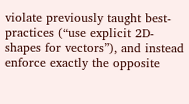violate previously taught best-practices (“use explicit 2D-shapes for vectors”), and instead enforce exactly the opposite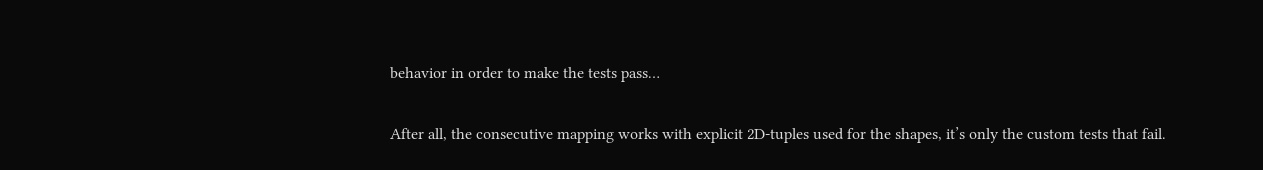behavior in order to make the tests pass…

After all, the consecutive mapping works with explicit 2D-tuples used for the shapes, it’s only the custom tests that fail.